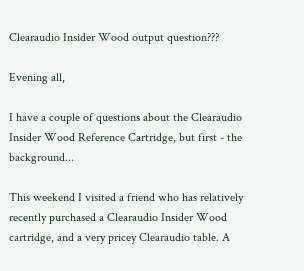Clearaudio Insider Wood output question???

Evening all,

I have a couple of questions about the Clearaudio Insider Wood Reference Cartridge, but first - the background...

This weekend I visited a friend who has relatively recently purchased a Clearaudio Insider Wood cartridge, and a very pricey Clearaudio table. A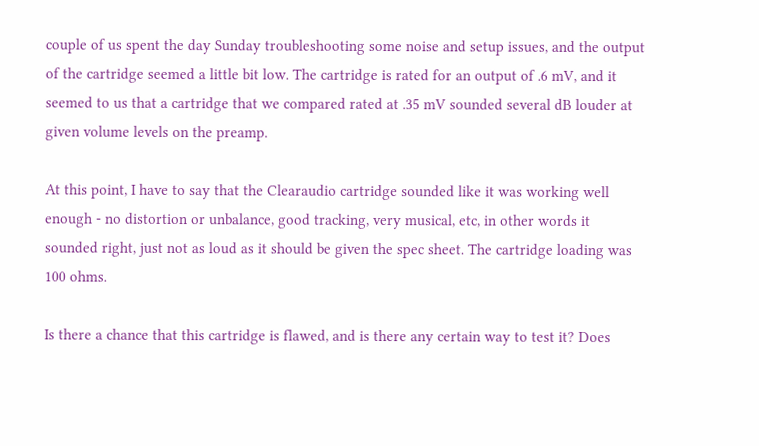couple of us spent the day Sunday troubleshooting some noise and setup issues, and the output of the cartridge seemed a little bit low. The cartridge is rated for an output of .6 mV, and it seemed to us that a cartridge that we compared rated at .35 mV sounded several dB louder at given volume levels on the preamp.

At this point, I have to say that the Clearaudio cartridge sounded like it was working well enough - no distortion or unbalance, good tracking, very musical, etc, in other words it sounded right, just not as loud as it should be given the spec sheet. The cartridge loading was 100 ohms.

Is there a chance that this cartridge is flawed, and is there any certain way to test it? Does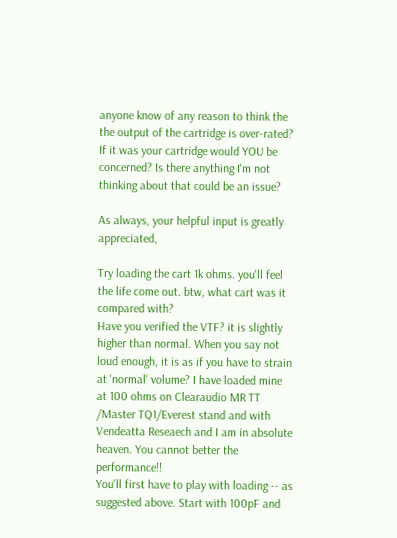anyone know of any reason to think the the output of the cartridge is over-rated? If it was your cartridge would YOU be concerned? Is there anything I'm not thinking about that could be an issue?

As always, your helpful input is greatly appreciated,

Try loading the cart 1k ohms. you'll feel the life come out. btw, what cart was it compared with?
Have you verified the VTF? it is slightly higher than normal. When you say not loud enough, it is as if you have to strain at 'normal' volume? I have loaded mine at 100 ohms on Clearaudio MR TT /Master TQ1/Everest stand and with Vendeatta Reseaech and I am in absolute heaven. You cannot better the performance!!
You'll first have to play with loading -- as suggested above. Start with 100pF and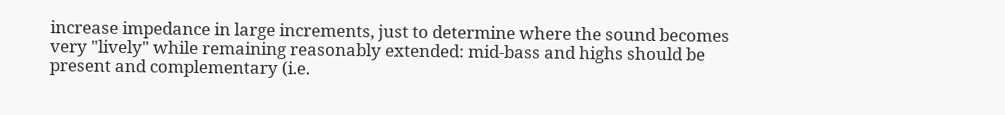increase impedance in large increments, just to determine where the sound becomes very "lively" while remaining reasonably extended: mid-bass and highs should be present and complementary (i.e.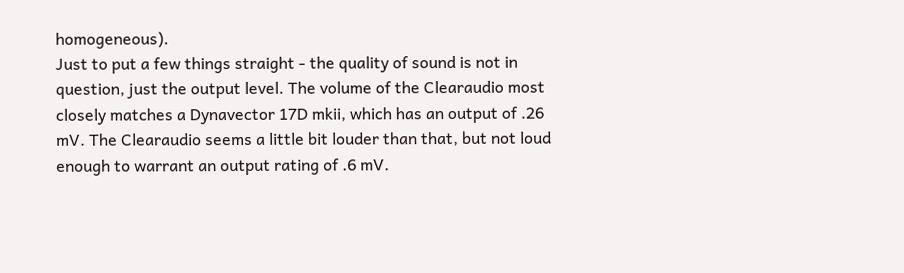homogeneous).
Just to put a few things straight - the quality of sound is not in question, just the output level. The volume of the Clearaudio most closely matches a Dynavector 17D mkii, which has an output of .26 mV. The Clearaudio seems a little bit louder than that, but not loud enough to warrant an output rating of .6 mV.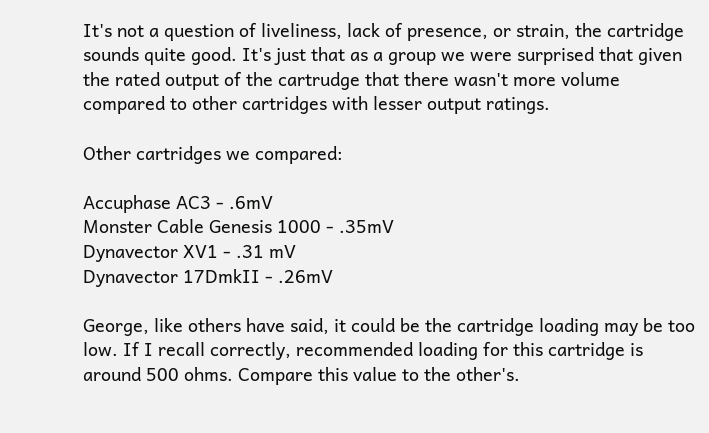It's not a question of liveliness, lack of presence, or strain, the cartridge sounds quite good. It's just that as a group we were surprised that given the rated output of the cartrudge that there wasn't more volume compared to other cartridges with lesser output ratings.

Other cartridges we compared:

Accuphase AC3 - .6mV
Monster Cable Genesis 1000 - .35mV
Dynavector XV1 - .31 mV
Dynavector 17DmkII - .26mV

George, like others have said, it could be the cartridge loading may be too low. If I recall correctly, recommended loading for this cartridge is around 500 ohms. Compare this value to the other's.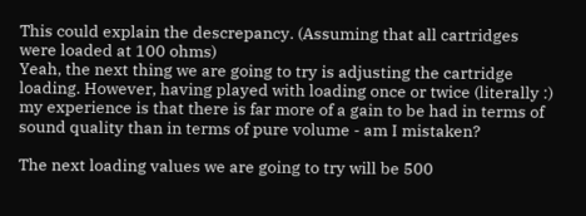This could explain the descrepancy. (Assuming that all cartridges were loaded at 100 ohms)
Yeah, the next thing we are going to try is adjusting the cartridge loading. However, having played with loading once or twice (literally :) my experience is that there is far more of a gain to be had in terms of sound quality than in terms of pure volume - am I mistaken?

The next loading values we are going to try will be 500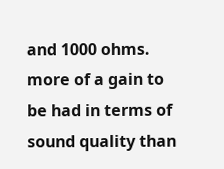and 1000 ohms.
more of a gain to be had in terms of sound quality than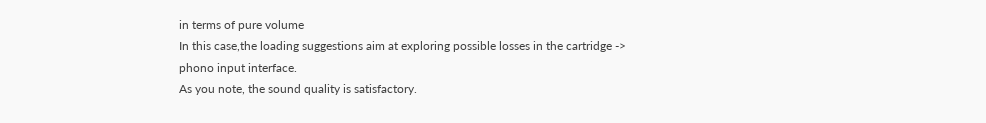in terms of pure volume
In this case,the loading suggestions aim at exploring possible losses in the cartridge -> phono input interface.
As you note, the sound quality is satisfactory.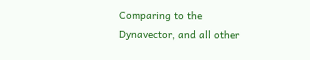Comparing to the Dynavector, and all other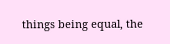things being equal, the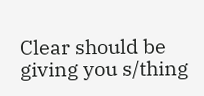Clear should be giving you s/thing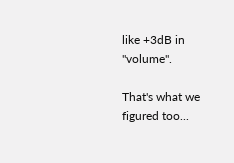like +3dB in "volume".

That's what we figured too...